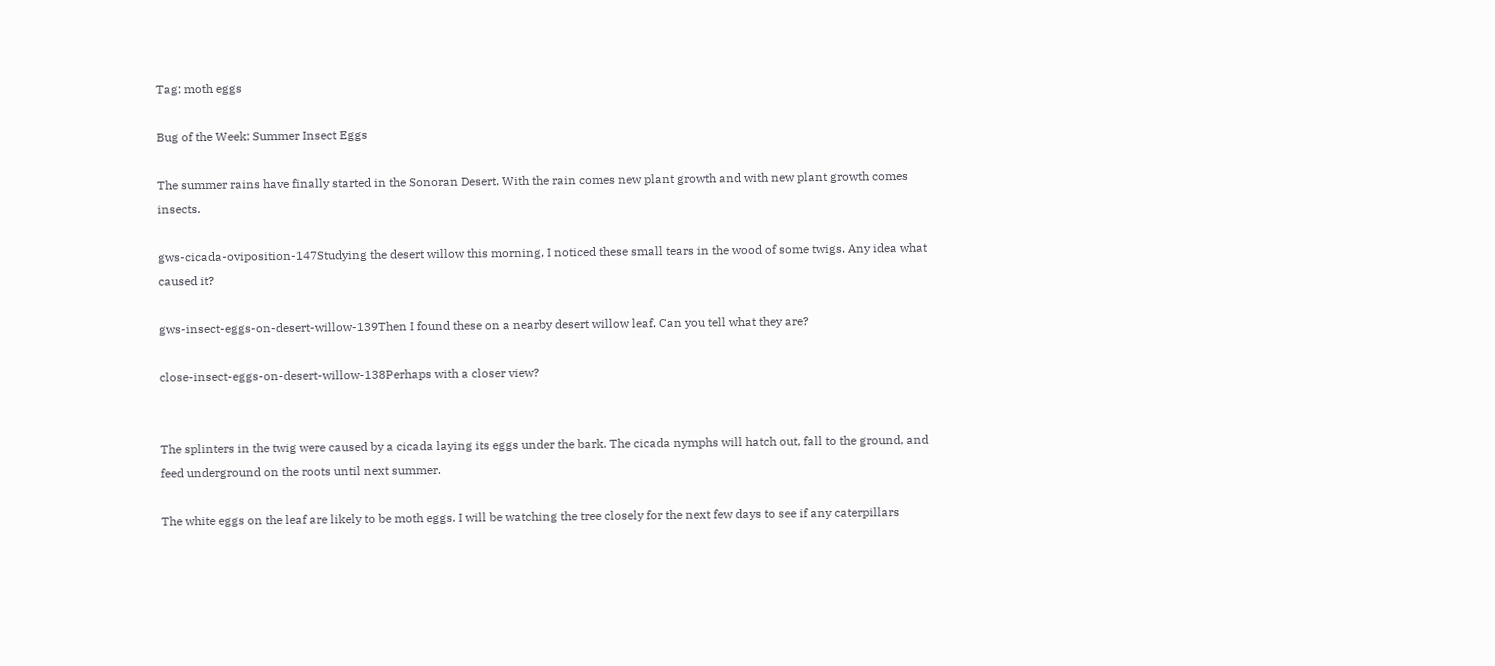Tag: moth eggs

Bug of the Week: Summer Insect Eggs

The summer rains have finally started in the Sonoran Desert. With the rain comes new plant growth and with new plant growth comes insects.

gws-cicada-oviposition-147Studying the desert willow this morning, I noticed these small tears in the wood of some twigs. Any idea what caused it?

gws-insect-eggs-on-desert-willow-139Then I found these on a nearby desert willow leaf. Can you tell what they are?

close-insect-eggs-on-desert-willow-138Perhaps with a closer view?


The splinters in the twig were caused by a cicada laying its eggs under the bark. The cicada nymphs will hatch out, fall to the ground, and feed underground on the roots until next summer.

The white eggs on the leaf are likely to be moth eggs. I will be watching the tree closely for the next few days to see if any caterpillars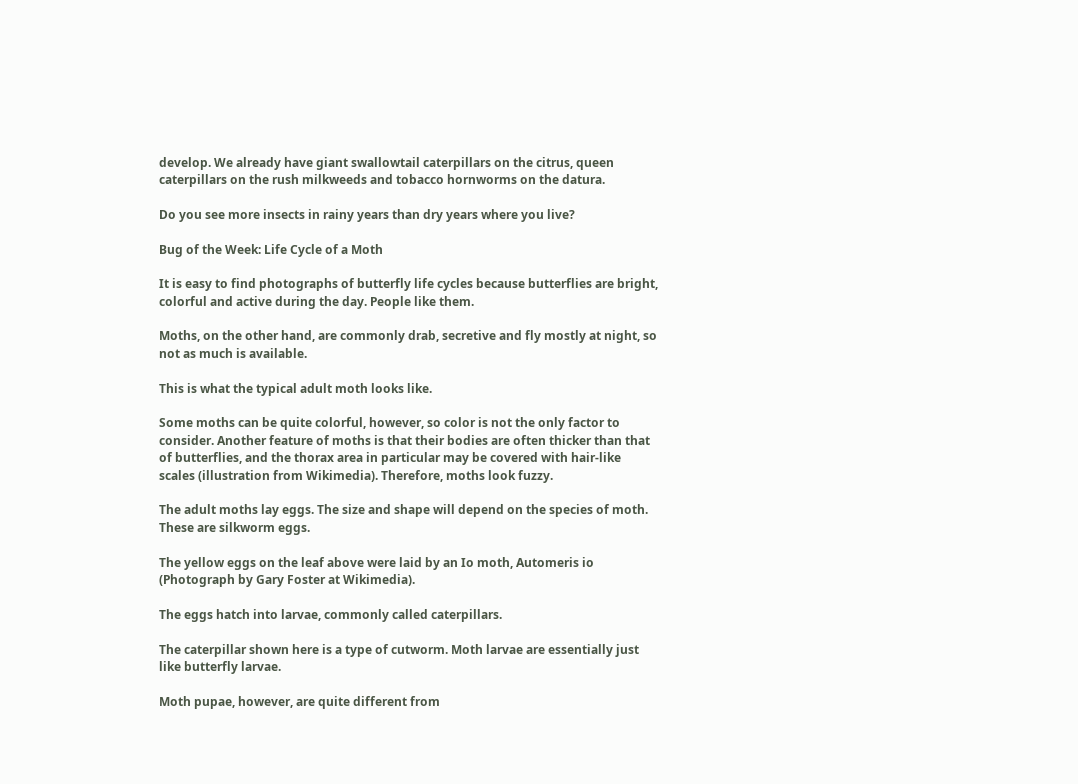develop. We already have giant swallowtail caterpillars on the citrus, queen caterpillars on the rush milkweeds and tobacco hornworms on the datura.

Do you see more insects in rainy years than dry years where you live?

Bug of the Week: Life Cycle of a Moth

It is easy to find photographs of butterfly life cycles because butterflies are bright, colorful and active during the day. People like them.

Moths, on the other hand, are commonly drab, secretive and fly mostly at night, so not as much is available.

This is what the typical adult moth looks like.

Some moths can be quite colorful, however, so color is not the only factor to consider. Another feature of moths is that their bodies are often thicker than that of butterflies, and the thorax area in particular may be covered with hair-like scales (illustration from Wikimedia). Therefore, moths look fuzzy.

The adult moths lay eggs. The size and shape will depend on the species of moth. These are silkworm eggs.

The yellow eggs on the leaf above were laid by an Io moth, Automeris io (Photograph by Gary Foster at Wikimedia).

The eggs hatch into larvae, commonly called caterpillars.

The caterpillar shown here is a type of cutworm. Moth larvae are essentially just like butterfly larvae.

Moth pupae, however, are quite different from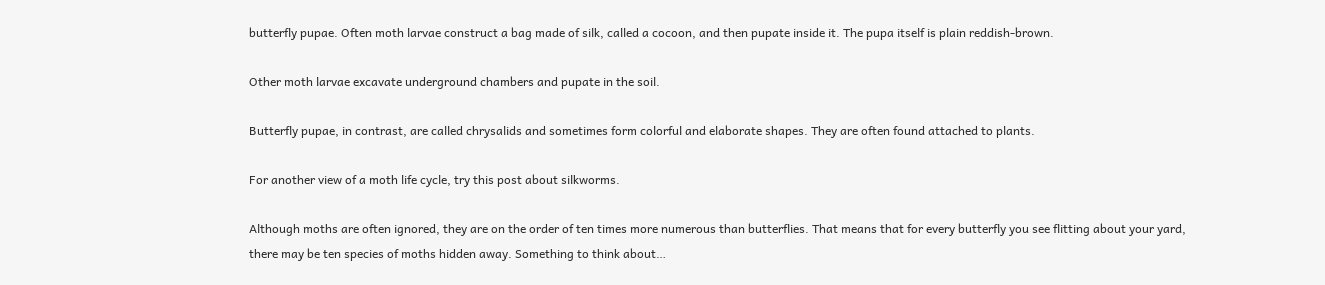butterfly pupae. Often moth larvae construct a bag made of silk, called a cocoon, and then pupate inside it. The pupa itself is plain reddish-brown.

Other moth larvae excavate underground chambers and pupate in the soil.

Butterfly pupae, in contrast, are called chrysalids and sometimes form colorful and elaborate shapes. They are often found attached to plants.

For another view of a moth life cycle, try this post about silkworms.

Although moths are often ignored, they are on the order of ten times more numerous than butterflies. That means that for every butterfly you see flitting about your yard, there may be ten species of moths hidden away. Something to think about…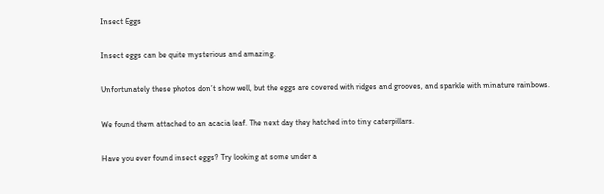Insect Eggs

Insect eggs can be quite mysterious and amazing.

Unfortunately these photos don’t show well, but the eggs are covered with ridges and grooves, and sparkle with minature rainbows.

We found them attached to an acacia leaf. The next day they hatched into tiny caterpillars.

Have you ever found insect eggs? Try looking at some under a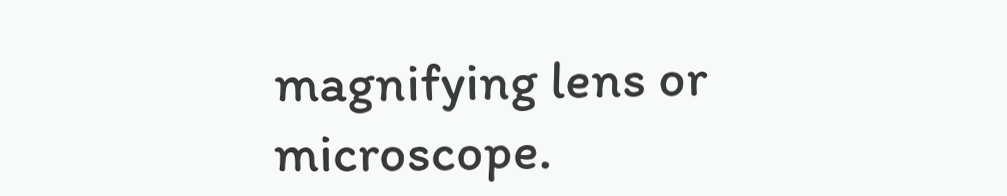magnifying lens or microscope.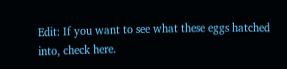Edit: If you want to see what these eggs hatched into, check here.